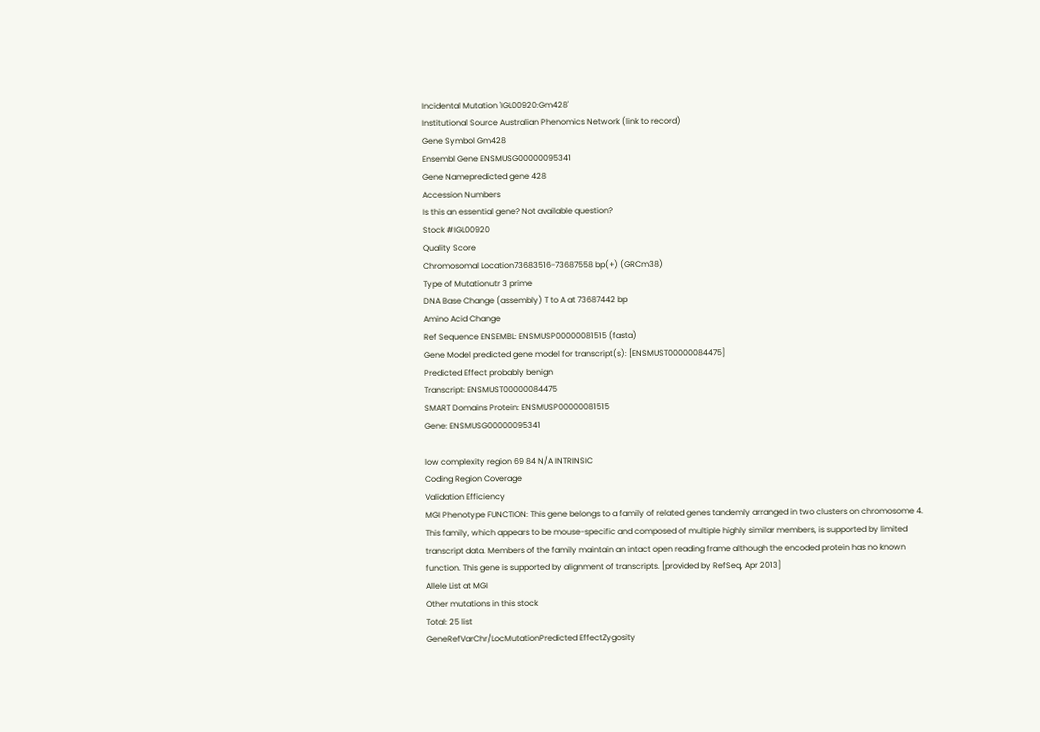Incidental Mutation 'IGL00920:Gm428'
Institutional Source Australian Phenomics Network (link to record)
Gene Symbol Gm428
Ensembl Gene ENSMUSG00000095341
Gene Namepredicted gene 428
Accession Numbers
Is this an essential gene? Not available question?
Stock #IGL00920
Quality Score
Chromosomal Location73683516-73687558 bp(+) (GRCm38)
Type of Mutationutr 3 prime
DNA Base Change (assembly) T to A at 73687442 bp
Amino Acid Change
Ref Sequence ENSEMBL: ENSMUSP00000081515 (fasta)
Gene Model predicted gene model for transcript(s): [ENSMUST00000084475]
Predicted Effect probably benign
Transcript: ENSMUST00000084475
SMART Domains Protein: ENSMUSP00000081515
Gene: ENSMUSG00000095341

low complexity region 69 84 N/A INTRINSIC
Coding Region Coverage
Validation Efficiency
MGI Phenotype FUNCTION: This gene belongs to a family of related genes tandemly arranged in two clusters on chromosome 4. This family, which appears to be mouse-specific and composed of multiple highly similar members, is supported by limited transcript data. Members of the family maintain an intact open reading frame although the encoded protein has no known function. This gene is supported by alignment of transcripts. [provided by RefSeq, Apr 2013]
Allele List at MGI
Other mutations in this stock
Total: 25 list
GeneRefVarChr/LocMutationPredicted EffectZygosity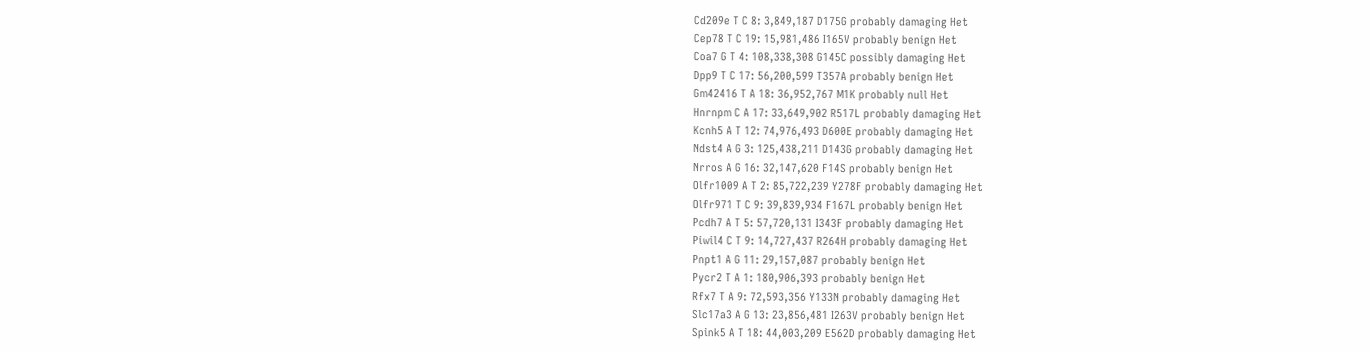Cd209e T C 8: 3,849,187 D175G probably damaging Het
Cep78 T C 19: 15,981,486 I165V probably benign Het
Coa7 G T 4: 108,338,308 G145C possibly damaging Het
Dpp9 T C 17: 56,200,599 T357A probably benign Het
Gm42416 T A 18: 36,952,767 M1K probably null Het
Hnrnpm C A 17: 33,649,902 R517L probably damaging Het
Kcnh5 A T 12: 74,976,493 D600E probably damaging Het
Ndst4 A G 3: 125,438,211 D143G probably damaging Het
Nrros A G 16: 32,147,620 F14S probably benign Het
Olfr1009 A T 2: 85,722,239 Y278F probably damaging Het
Olfr971 T C 9: 39,839,934 F167L probably benign Het
Pcdh7 A T 5: 57,720,131 I343F probably damaging Het
Piwil4 C T 9: 14,727,437 R264H probably damaging Het
Pnpt1 A G 11: 29,157,087 probably benign Het
Pycr2 T A 1: 180,906,393 probably benign Het
Rfx7 T A 9: 72,593,356 Y133N probably damaging Het
Slc17a3 A G 13: 23,856,481 I263V probably benign Het
Spink5 A T 18: 44,003,209 E562D probably damaging Het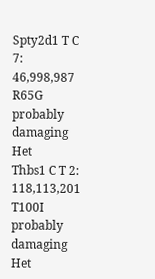Spty2d1 T C 7: 46,998,987 R65G probably damaging Het
Thbs1 C T 2: 118,113,201 T100I probably damaging Het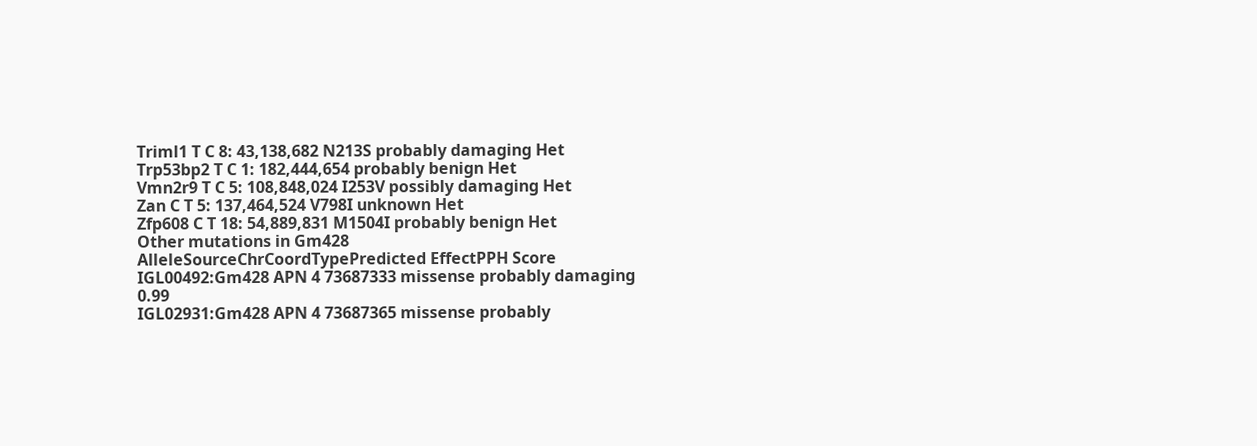Triml1 T C 8: 43,138,682 N213S probably damaging Het
Trp53bp2 T C 1: 182,444,654 probably benign Het
Vmn2r9 T C 5: 108,848,024 I253V possibly damaging Het
Zan C T 5: 137,464,524 V798I unknown Het
Zfp608 C T 18: 54,889,831 M1504I probably benign Het
Other mutations in Gm428
AlleleSourceChrCoordTypePredicted EffectPPH Score
IGL00492:Gm428 APN 4 73687333 missense probably damaging 0.99
IGL02931:Gm428 APN 4 73687365 missense probably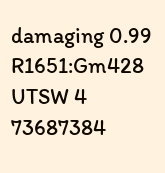damaging 0.99
R1651:Gm428 UTSW 4 73687384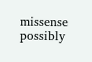missense possibly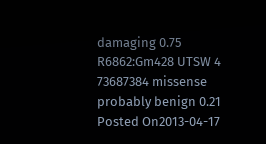damaging 0.75
R6862:Gm428 UTSW 4 73687384 missense probably benign 0.21
Posted On2013-04-17